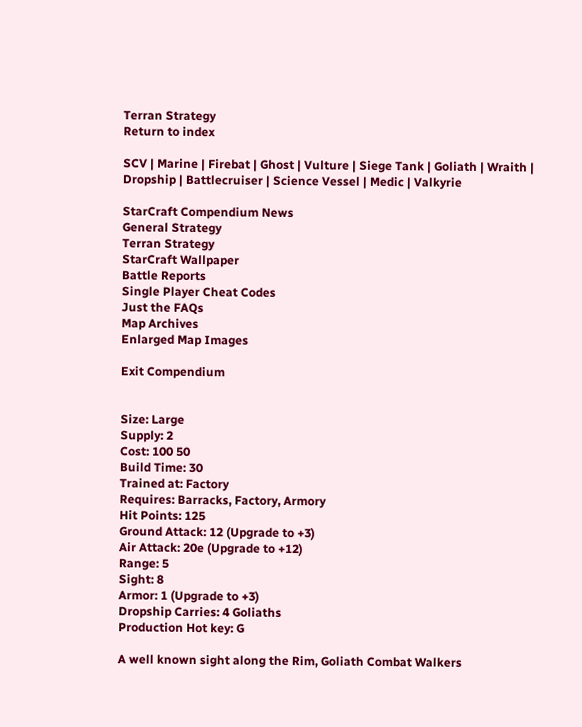Terran Strategy
Return to index

SCV | Marine | Firebat | Ghost | Vulture | Siege Tank | Goliath | Wraith | Dropship | Battlecruiser | Science Vessel | Medic | Valkyrie

StarCraft Compendium News
General Strategy
Terran Strategy
StarCraft Wallpaper
Battle Reports
Single Player Cheat Codes
Just the FAQs
Map Archives
Enlarged Map Images

Exit Compendium


Size: Large
Supply: 2
Cost: 100 50
Build Time: 30
Trained at: Factory
Requires: Barracks, Factory, Armory
Hit Points: 125
Ground Attack: 12 (Upgrade to +3)
Air Attack: 20e (Upgrade to +12)
Range: 5
Sight: 8
Armor: 1 (Upgrade to +3)
Dropship Carries: 4 Goliaths
Production Hot key: G

A well known sight along the Rim, Goliath Combat Walkers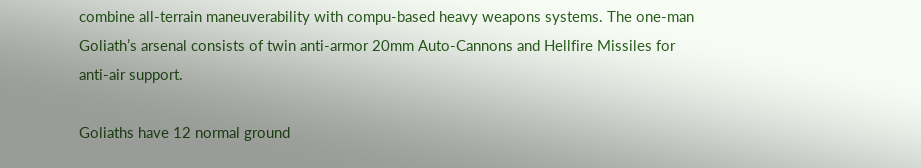combine all-terrain maneuverability with compu-based heavy weapons systems. The one-man Goliath’s arsenal consists of twin anti-armor 20mm Auto-Cannons and Hellfire Missiles for anti-air support.

Goliaths have 12 normal ground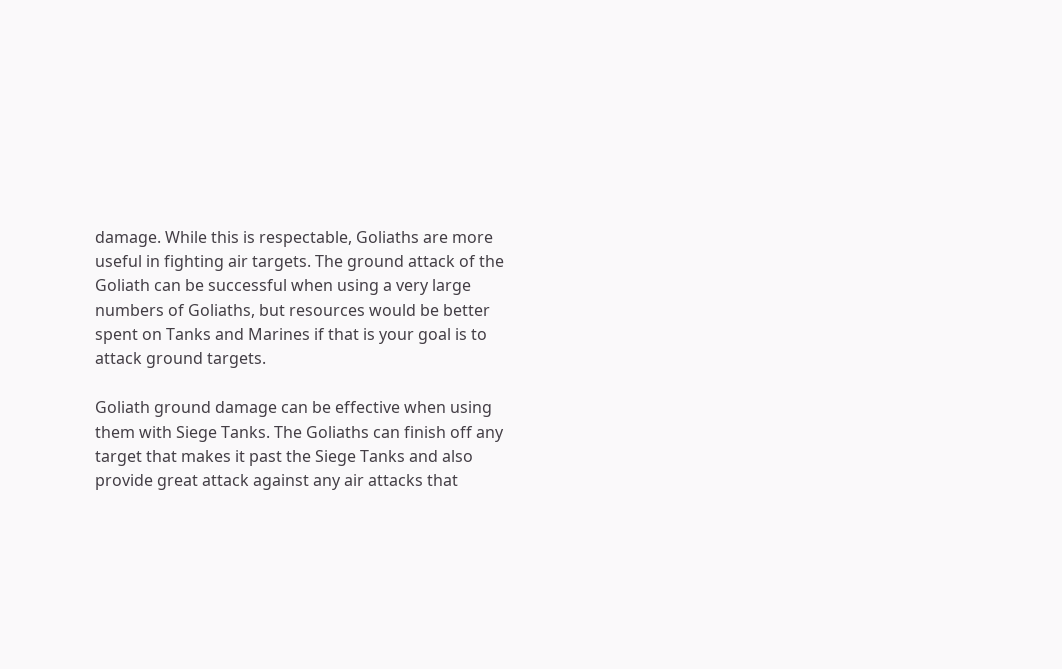damage. While this is respectable, Goliaths are more useful in fighting air targets. The ground attack of the Goliath can be successful when using a very large numbers of Goliaths, but resources would be better spent on Tanks and Marines if that is your goal is to attack ground targets.

Goliath ground damage can be effective when using them with Siege Tanks. The Goliaths can finish off any target that makes it past the Siege Tanks and also provide great attack against any air attacks that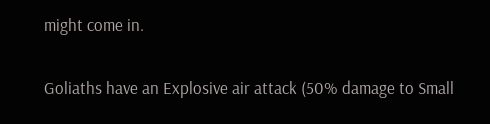might come in.

Goliaths have an Explosive air attack (50% damage to Small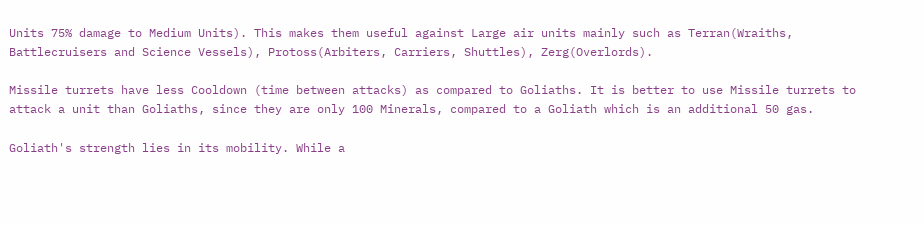Units 75% damage to Medium Units). This makes them useful against Large air units mainly such as Terran(Wraiths, Battlecruisers and Science Vessels), Protoss(Arbiters, Carriers, Shuttles), Zerg(Overlords).

Missile turrets have less Cooldown (time between attacks) as compared to Goliaths. It is better to use Missile turrets to attack a unit than Goliaths, since they are only 100 Minerals, compared to a Goliath which is an additional 50 gas.

Goliath's strength lies in its mobility. While a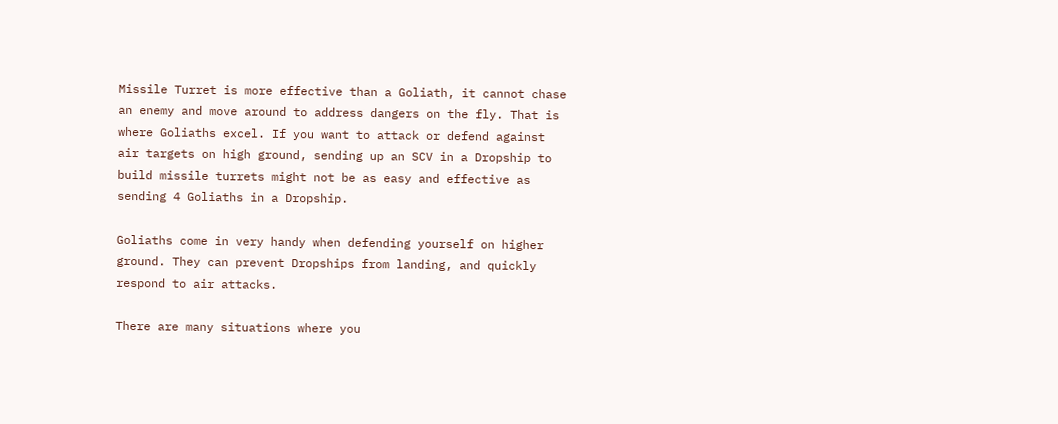Missile Turret is more effective than a Goliath, it cannot chase an enemy and move around to address dangers on the fly. That is where Goliaths excel. If you want to attack or defend against air targets on high ground, sending up an SCV in a Dropship to build missile turrets might not be as easy and effective as sending 4 Goliaths in a Dropship.

Goliaths come in very handy when defending yourself on higher ground. They can prevent Dropships from landing, and quickly respond to air attacks.

There are many situations where you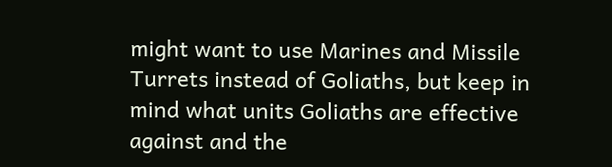might want to use Marines and Missile Turrets instead of Goliaths, but keep in mind what units Goliaths are effective against and the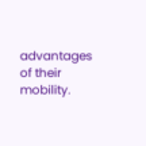advantages of their mobility.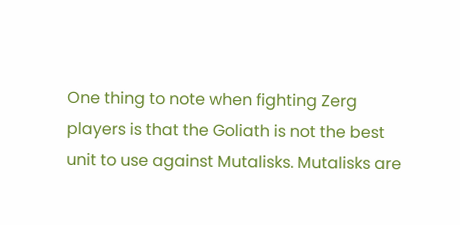One thing to note when fighting Zerg players is that the Goliath is not the best unit to use against Mutalisks. Mutalisks are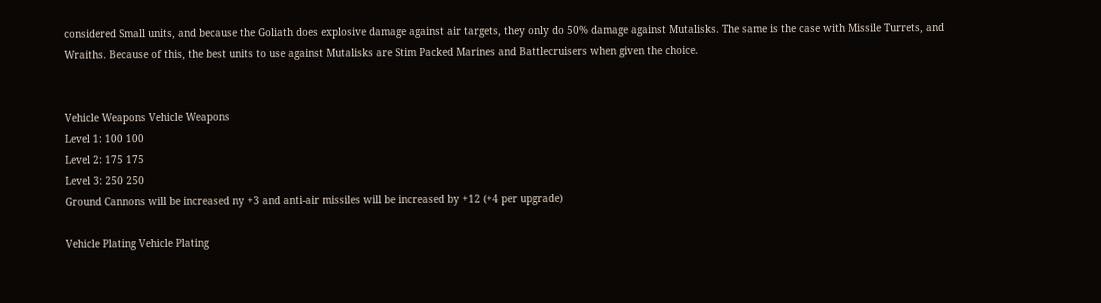considered Small units, and because the Goliath does explosive damage against air targets, they only do 50% damage against Mutalisks. The same is the case with Missile Turrets, and Wraiths. Because of this, the best units to use against Mutalisks are Stim Packed Marines and Battlecruisers when given the choice.


Vehicle Weapons Vehicle Weapons
Level 1: 100 100
Level 2: 175 175
Level 3: 250 250
Ground Cannons will be increased ny +3 and anti-air missiles will be increased by +12 (+4 per upgrade)

Vehicle Plating Vehicle Plating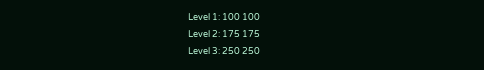Level 1: 100 100
Level 2: 175 175
Level 3: 250 250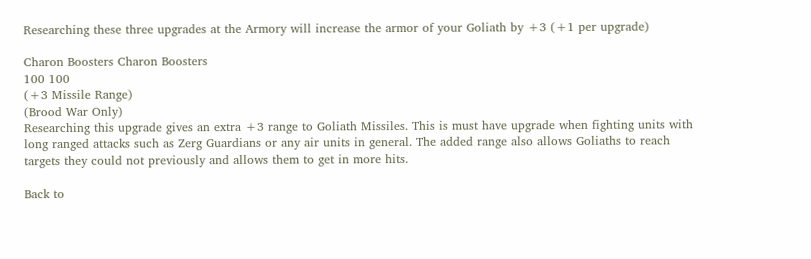Researching these three upgrades at the Armory will increase the armor of your Goliath by +3 (+1 per upgrade)

Charon Boosters Charon Boosters
100 100
(+3 Missile Range)
(Brood War Only)
Researching this upgrade gives an extra +3 range to Goliath Missiles. This is must have upgrade when fighting units with long ranged attacks such as Zerg Guardians or any air units in general. The added range also allows Goliaths to reach targets they could not previously and allows them to get in more hits.

Back to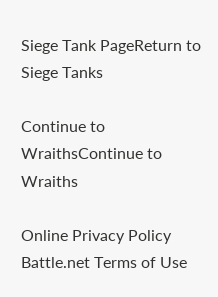Siege Tank PageReturn to Siege Tanks

Continue to WraithsContinue to Wraiths

Online Privacy Policy
Battle.net Terms of Use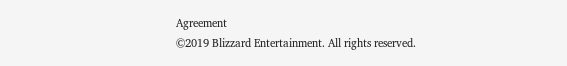Agreement
©2019 Blizzard Entertainment. All rights reserved.